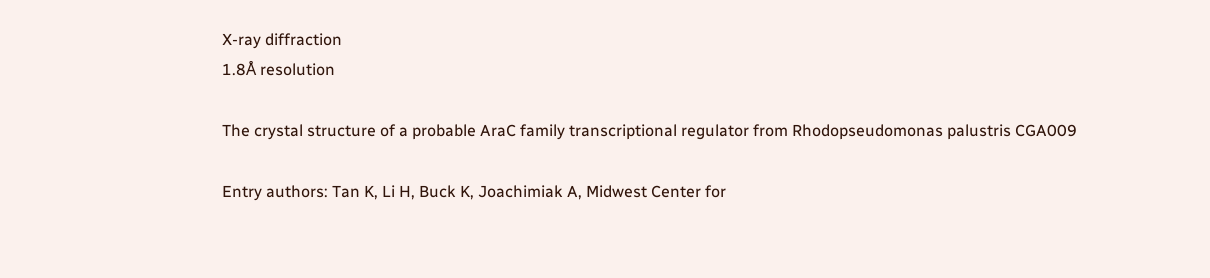X-ray diffraction
1.8Å resolution

The crystal structure of a probable AraC family transcriptional regulator from Rhodopseudomonas palustris CGA009

Entry authors: Tan K, Li H, Buck K, Joachimiak A, Midwest Center for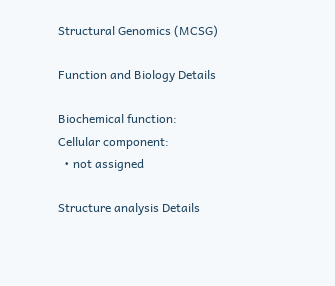Structural Genomics (MCSG)

Function and Biology Details

Biochemical function:
Cellular component:
  • not assigned

Structure analysis Details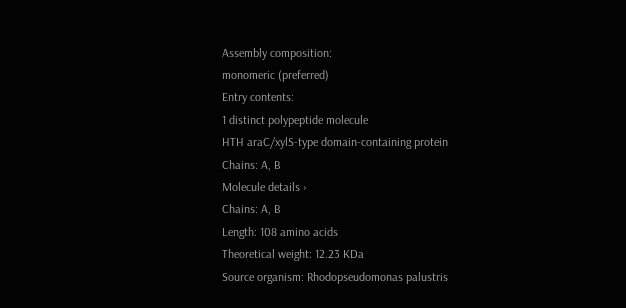Assembly composition:
monomeric (preferred)
Entry contents:
1 distinct polypeptide molecule
HTH araC/xylS-type domain-containing protein Chains: A, B
Molecule details ›
Chains: A, B
Length: 108 amino acids
Theoretical weight: 12.23 KDa
Source organism: Rhodopseudomonas palustris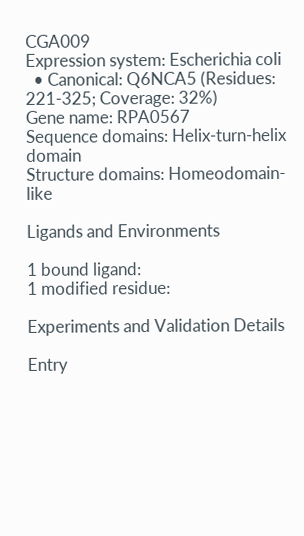CGA009
Expression system: Escherichia coli
  • Canonical: Q6NCA5 (Residues: 221-325; Coverage: 32%)
Gene name: RPA0567
Sequence domains: Helix-turn-helix domain
Structure domains: Homeodomain-like

Ligands and Environments

1 bound ligand:
1 modified residue:

Experiments and Validation Details

Entry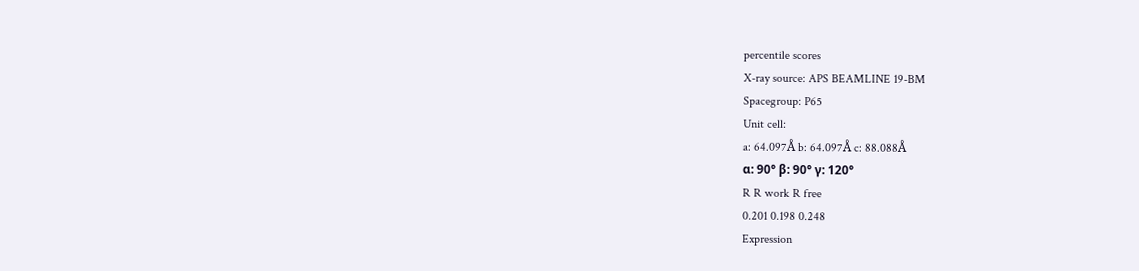percentile scores
X-ray source: APS BEAMLINE 19-BM
Spacegroup: P65
Unit cell:
a: 64.097Å b: 64.097Å c: 88.088Å
α: 90° β: 90° γ: 120°
R R work R free
0.201 0.198 0.248
Expression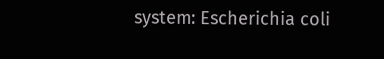system: Escherichia coli